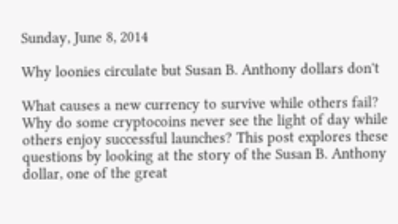Sunday, June 8, 2014

Why loonies circulate but Susan B. Anthony dollars don't

What causes a new currency to survive while others fail? Why do some cryptocoins never see the light of day while others enjoy successful launches? This post explores these questions by looking at the story of the Susan B. Anthony dollar, one of the great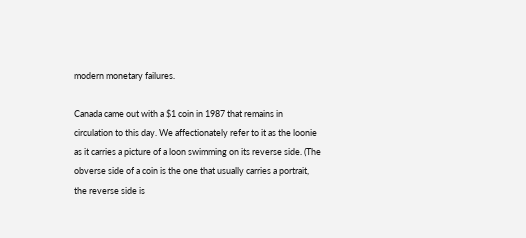modern monetary failures.

Canada came out with a $1 coin in 1987 that remains in circulation to this day. We affectionately refer to it as the loonie as it carries a picture of a loon swimming on its reverse side. (The obverse side of a coin is the one that usually carries a portrait, the reverse side is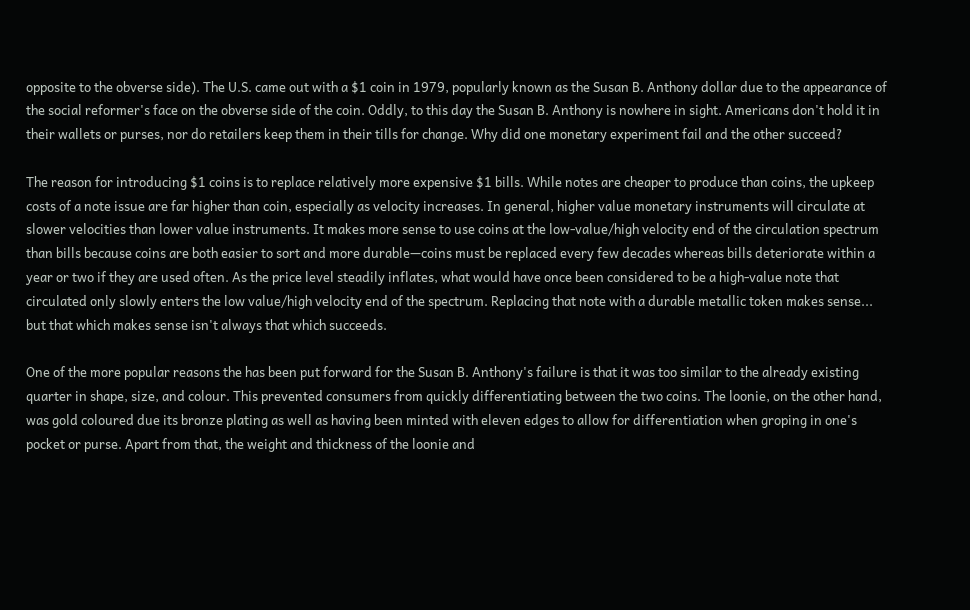opposite to the obverse side). The U.S. came out with a $1 coin in 1979, popularly known as the Susan B. Anthony dollar due to the appearance of the social reformer's face on the obverse side of the coin. Oddly, to this day the Susan B. Anthony is nowhere in sight. Americans don't hold it in their wallets or purses, nor do retailers keep them in their tills for change. Why did one monetary experiment fail and the other succeed?

The reason for introducing $1 coins is to replace relatively more expensive $1 bills. While notes are cheaper to produce than coins, the upkeep costs of a note issue are far higher than coin, especially as velocity increases. In general, higher value monetary instruments will circulate at slower velocities than lower value instruments. It makes more sense to use coins at the low-value/high velocity end of the circulation spectrum than bills because coins are both easier to sort and more durable—coins must be replaced every few decades whereas bills deteriorate within a year or two if they are used often. As the price level steadily inflates, what would have once been considered to be a high-value note that circulated only slowly enters the low value/high velocity end of the spectrum. Replacing that note with a durable metallic token makes sense... but that which makes sense isn't always that which succeeds.

One of the more popular reasons the has been put forward for the Susan B. Anthony's failure is that it was too similar to the already existing quarter in shape, size, and colour. This prevented consumers from quickly differentiating between the two coins. The loonie, on the other hand, was gold coloured due its bronze plating as well as having been minted with eleven edges to allow for differentiation when groping in one's pocket or purse. Apart from that, the weight and thickness of the loonie and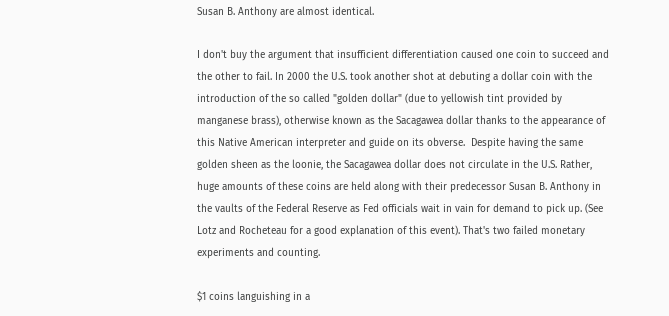Susan B. Anthony are almost identical.

I don't buy the argument that insufficient differentiation caused one coin to succeed and the other to fail. In 2000 the U.S. took another shot at debuting a dollar coin with the introduction of the so called "golden dollar" (due to yellowish tint provided by manganese brass), otherwise known as the Sacagawea dollar thanks to the appearance of this Native American interpreter and guide on its obverse.  Despite having the same golden sheen as the loonie, the Sacagawea dollar does not circulate in the U.S. Rather, huge amounts of these coins are held along with their predecessor Susan B. Anthony in the vaults of the Federal Reserve as Fed officials wait in vain for demand to pick up. (See Lotz and Rocheteau for a good explanation of this event). That's two failed monetary experiments and counting.

$1 coins languishing in a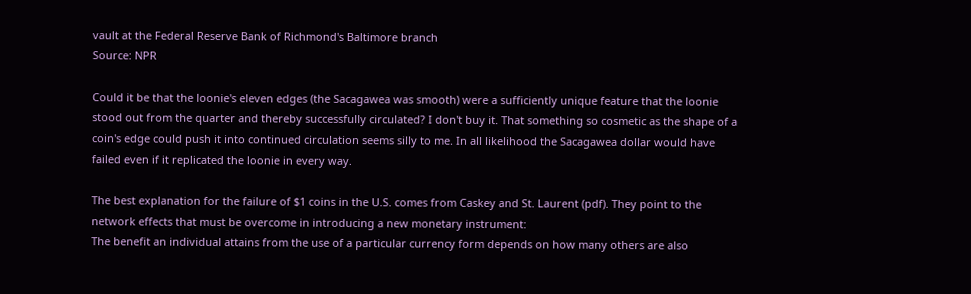vault at the Federal Reserve Bank of Richmond's Baltimore branch
Source: NPR

Could it be that the loonie's eleven edges (the Sacagawea was smooth) were a sufficiently unique feature that the loonie stood out from the quarter and thereby successfully circulated? I don't buy it. That something so cosmetic as the shape of a coin's edge could push it into continued circulation seems silly to me. In all likelihood the Sacagawea dollar would have failed even if it replicated the loonie in every way.

The best explanation for the failure of $1 coins in the U.S. comes from Caskey and St. Laurent (pdf). They point to the network effects that must be overcome in introducing a new monetary instrument:
The benefit an individual attains from the use of a particular currency form depends on how many others are also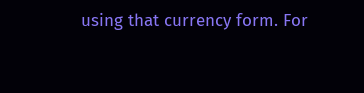using that currency form. For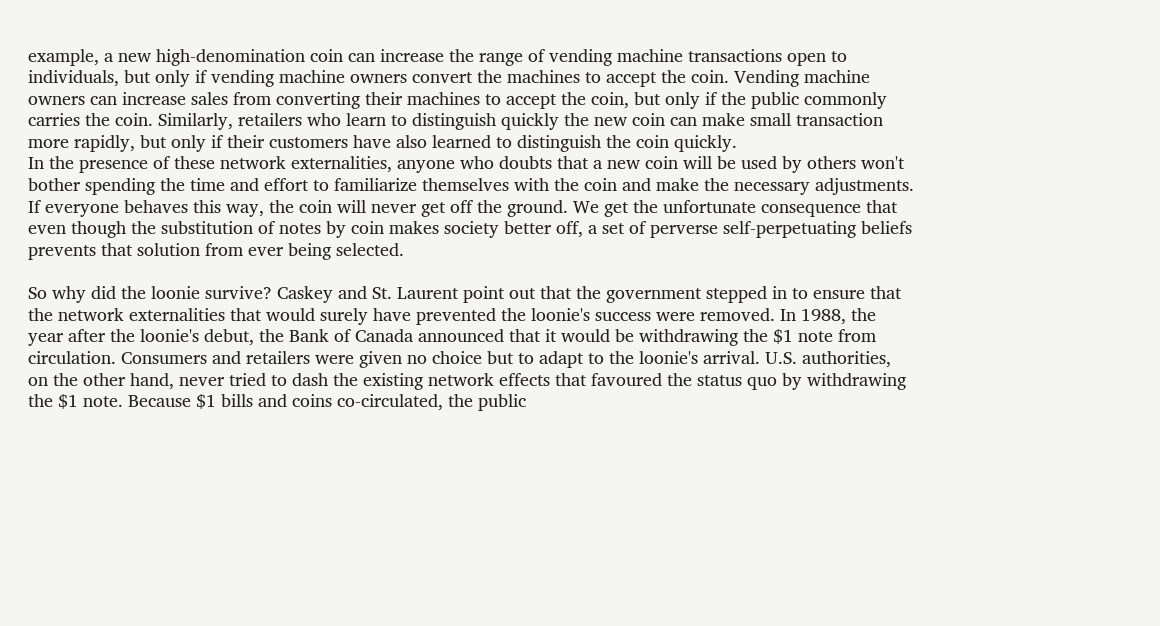example, a new high-denomination coin can increase the range of vending machine transactions open to individuals, but only if vending machine owners convert the machines to accept the coin. Vending machine owners can increase sales from converting their machines to accept the coin, but only if the public commonly carries the coin. Similarly, retailers who learn to distinguish quickly the new coin can make small transaction more rapidly, but only if their customers have also learned to distinguish the coin quickly.
In the presence of these network externalities, anyone who doubts that a new coin will be used by others won't bother spending the time and effort to familiarize themselves with the coin and make the necessary adjustments. If everyone behaves this way, the coin will never get off the ground. We get the unfortunate consequence that even though the substitution of notes by coin makes society better off, a set of perverse self-perpetuating beliefs prevents that solution from ever being selected.

So why did the loonie survive? Caskey and St. Laurent point out that the government stepped in to ensure that the network externalities that would surely have prevented the loonie's success were removed. In 1988, the year after the loonie's debut, the Bank of Canada announced that it would be withdrawing the $1 note from circulation. Consumers and retailers were given no choice but to adapt to the loonie's arrival. U.S. authorities, on the other hand, never tried to dash the existing network effects that favoured the status quo by withdrawing the $1 note. Because $1 bills and coins co-circulated, the public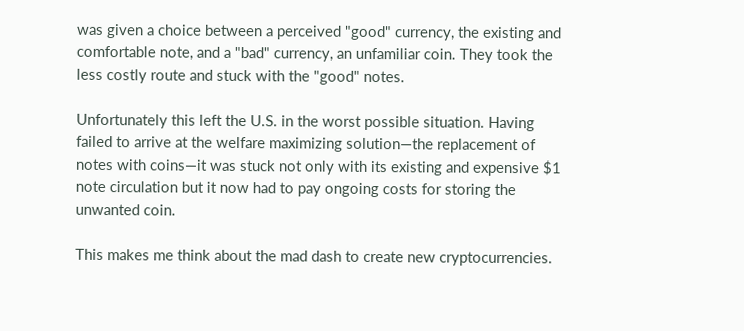was given a choice between a perceived "good" currency, the existing and comfortable note, and a "bad" currency, an unfamiliar coin. They took the less costly route and stuck with the "good" notes.

Unfortunately this left the U.S. in the worst possible situation. Having failed to arrive at the welfare maximizing solution—the replacement of notes with coins—it was stuck not only with its existing and expensive $1 note circulation but it now had to pay ongoing costs for storing the unwanted coin.

This makes me think about the mad dash to create new cryptocurrencies.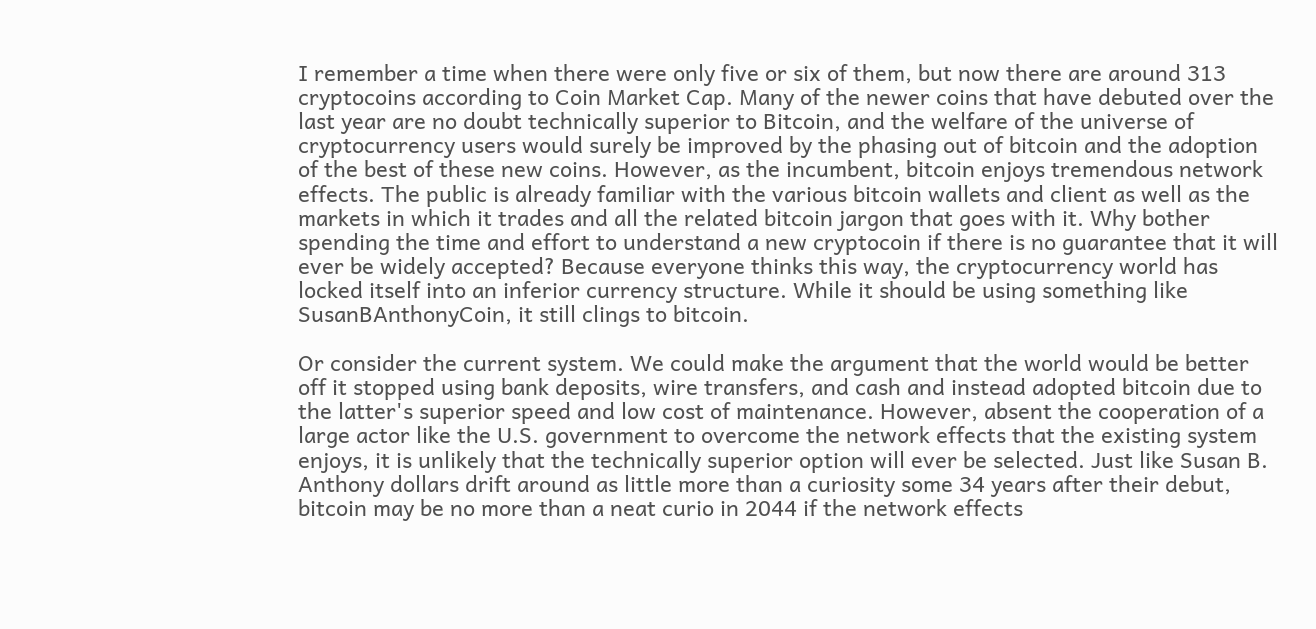I remember a time when there were only five or six of them, but now there are around 313 cryptocoins according to Coin Market Cap. Many of the newer coins that have debuted over the last year are no doubt technically superior to Bitcoin, and the welfare of the universe of cryptocurrency users would surely be improved by the phasing out of bitcoin and the adoption of the best of these new coins. However, as the incumbent, bitcoin enjoys tremendous network effects. The public is already familiar with the various bitcoin wallets and client as well as the markets in which it trades and all the related bitcoin jargon that goes with it. Why bother spending the time and effort to understand a new cryptocoin if there is no guarantee that it will ever be widely accepted? Because everyone thinks this way, the cryptocurrency world has locked itself into an inferior currency structure. While it should be using something like SusanBAnthonyCoin, it still clings to bitcoin.

Or consider the current system. We could make the argument that the world would be better off it stopped using bank deposits, wire transfers, and cash and instead adopted bitcoin due to the latter's superior speed and low cost of maintenance. However, absent the cooperation of a large actor like the U.S. government to overcome the network effects that the existing system enjoys, it is unlikely that the technically superior option will ever be selected. Just like Susan B. Anthony dollars drift around as little more than a curiosity some 34 years after their debut, bitcoin may be no more than a neat curio in 2044 if the network effects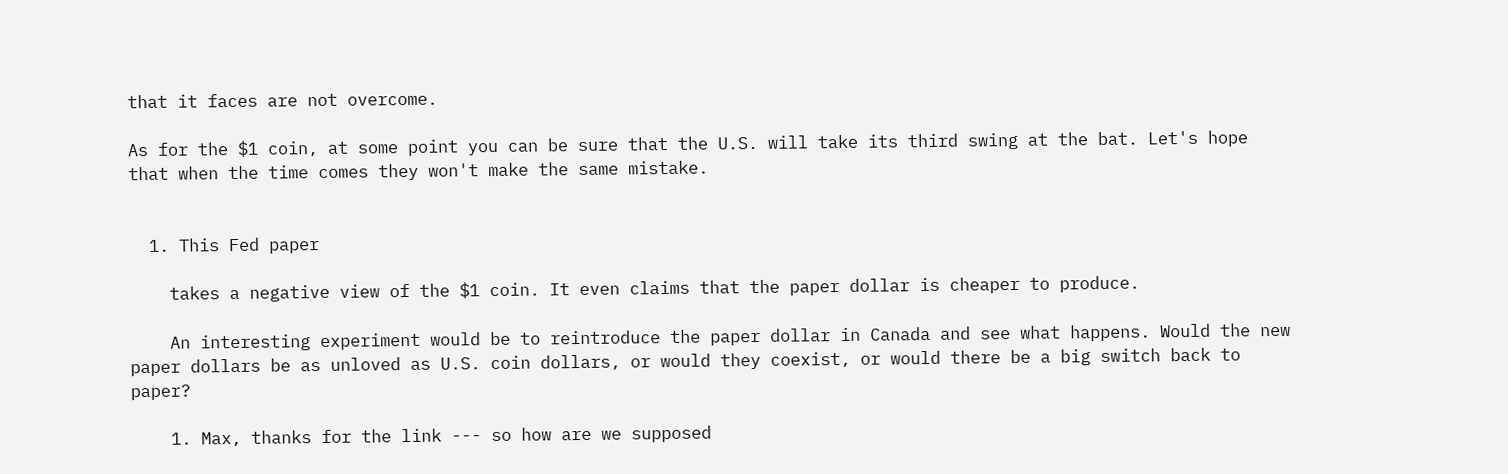that it faces are not overcome.

As for the $1 coin, at some point you can be sure that the U.S. will take its third swing at the bat. Let's hope that when the time comes they won't make the same mistake.


  1. This Fed paper

    takes a negative view of the $1 coin. It even claims that the paper dollar is cheaper to produce.

    An interesting experiment would be to reintroduce the paper dollar in Canada and see what happens. Would the new paper dollars be as unloved as U.S. coin dollars, or would they coexist, or would there be a big switch back to paper?

    1. Max, thanks for the link --- so how are we supposed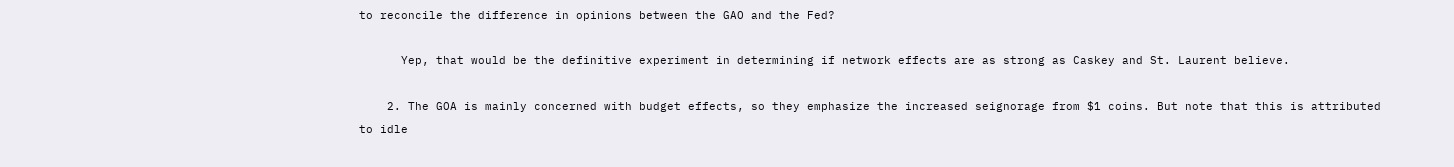to reconcile the difference in opinions between the GAO and the Fed?

      Yep, that would be the definitive experiment in determining if network effects are as strong as Caskey and St. Laurent believe.

    2. The GOA is mainly concerned with budget effects, so they emphasize the increased seignorage from $1 coins. But note that this is attributed to idle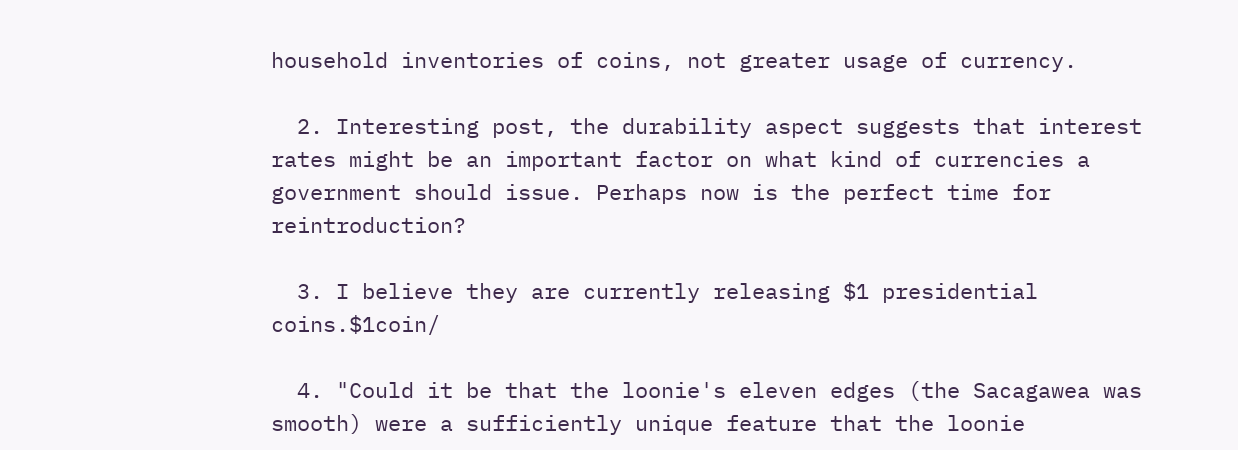household inventories of coins, not greater usage of currency.

  2. Interesting post, the durability aspect suggests that interest rates might be an important factor on what kind of currencies a government should issue. Perhaps now is the perfect time for reintroduction?

  3. I believe they are currently releasing $1 presidential coins.$1coin/

  4. "Could it be that the loonie's eleven edges (the Sacagawea was smooth) were a sufficiently unique feature that the loonie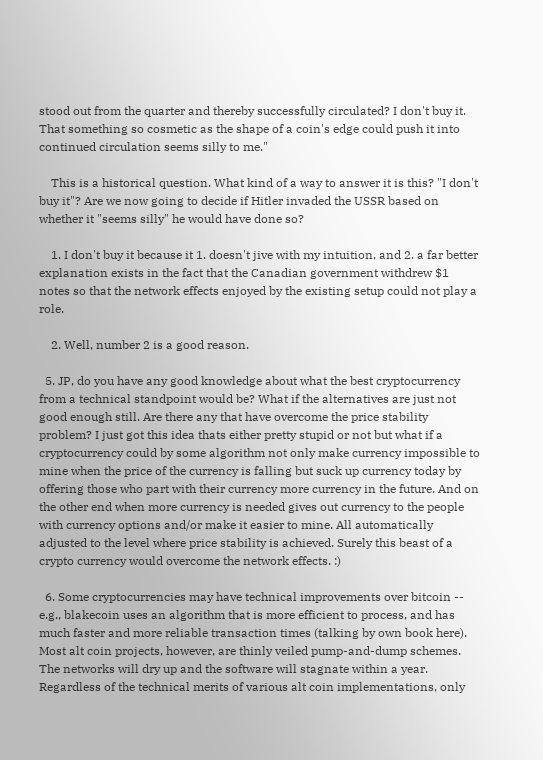stood out from the quarter and thereby successfully circulated? I don't buy it. That something so cosmetic as the shape of a coin's edge could push it into continued circulation seems silly to me."

    This is a historical question. What kind of a way to answer it is this? "I don't buy it"? Are we now going to decide if Hitler invaded the USSR based on whether it "seems silly" he would have done so?

    1. I don't buy it because it 1. doesn't jive with my intuition, and 2. a far better explanation exists in the fact that the Canadian government withdrew $1 notes so that the network effects enjoyed by the existing setup could not play a role.

    2. Well, number 2 is a good reason.

  5. JP, do you have any good knowledge about what the best cryptocurrency from a technical standpoint would be? What if the alternatives are just not good enough still. Are there any that have overcome the price stability problem? I just got this idea thats either pretty stupid or not but what if a cryptocurrency could by some algorithm not only make currency impossible to mine when the price of the currency is falling but suck up currency today by offering those who part with their currency more currency in the future. And on the other end when more currency is needed gives out currency to the people with currency options and/or make it easier to mine. All automatically adjusted to the level where price stability is achieved. Surely this beast of a crypto currency would overcome the network effects. :)

  6. Some cryptocurrencies may have technical improvements over bitcoin -- e.g., blakecoin uses an algorithm that is more efficient to process, and has much faster and more reliable transaction times (talking by own book here). Most alt coin projects, however, are thinly veiled pump-and-dump schemes. The networks will dry up and the software will stagnate within a year. Regardless of the technical merits of various alt coin implementations, only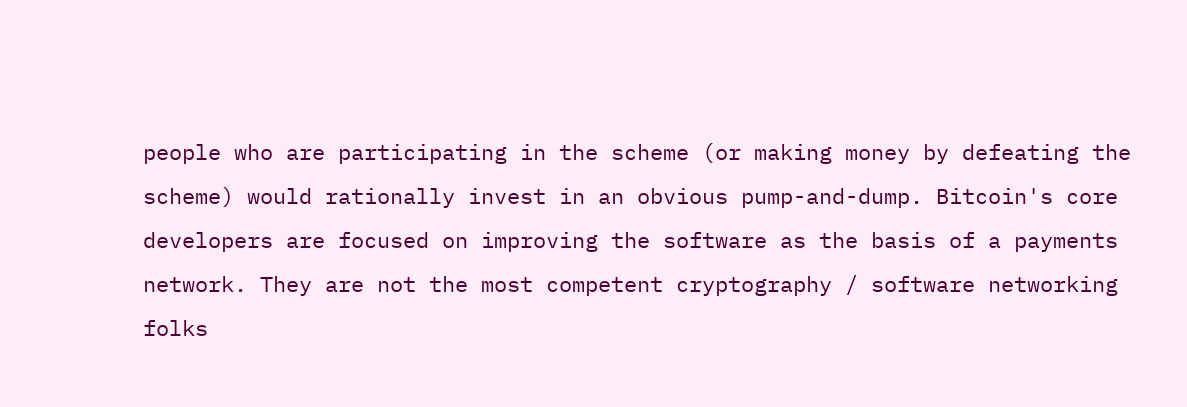people who are participating in the scheme (or making money by defeating the scheme) would rationally invest in an obvious pump-and-dump. Bitcoin's core developers are focused on improving the software as the basis of a payments network. They are not the most competent cryptography / software networking folks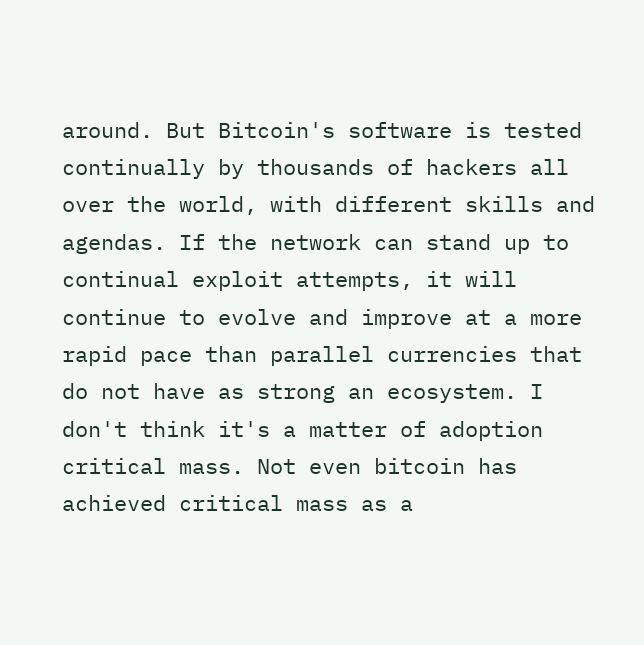around. But Bitcoin's software is tested continually by thousands of hackers all over the world, with different skills and agendas. If the network can stand up to continual exploit attempts, it will continue to evolve and improve at a more rapid pace than parallel currencies that do not have as strong an ecosystem. I don't think it's a matter of adoption critical mass. Not even bitcoin has achieved critical mass as a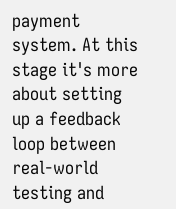payment system. At this stage it's more about setting up a feedback loop between real-world testing and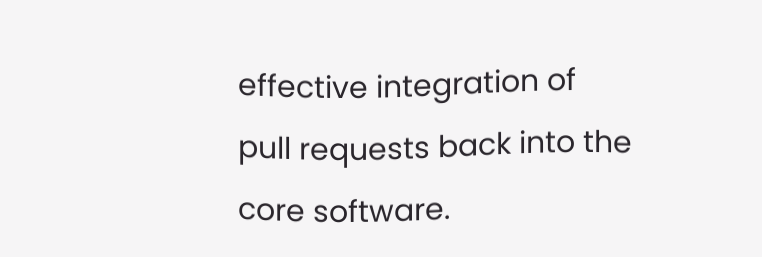effective integration of pull requests back into the core software.